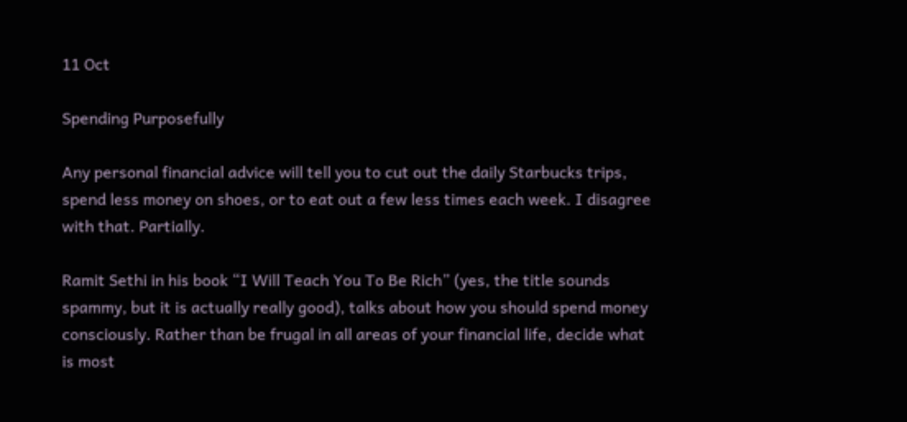11 Oct

Spending Purposefully

Any personal financial advice will tell you to cut out the daily Starbucks trips, spend less money on shoes, or to eat out a few less times each week. I disagree with that. Partially.

Ramit Sethi in his book “I Will Teach You To Be Rich” (yes, the title sounds spammy, but it is actually really good), talks about how you should spend money consciously. Rather than be frugal in all areas of your financial life, decide what is most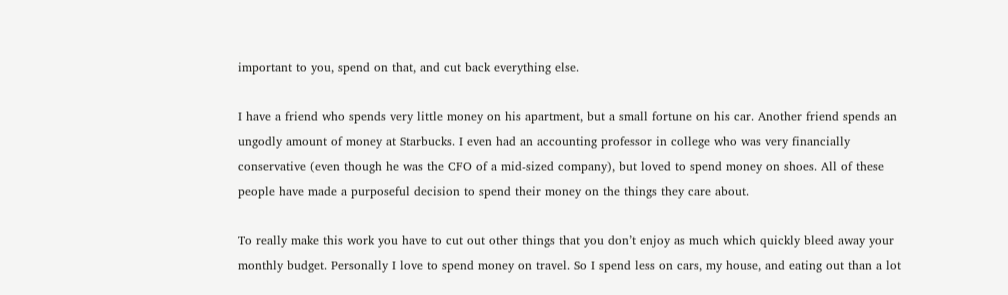important to you, spend on that, and cut back everything else.

I have a friend who spends very little money on his apartment, but a small fortune on his car. Another friend spends an ungodly amount of money at Starbucks. I even had an accounting professor in college who was very financially conservative (even though he was the CFO of a mid-sized company), but loved to spend money on shoes. All of these people have made a purposeful decision to spend their money on the things they care about.

To really make this work you have to cut out other things that you don’t enjoy as much which quickly bleed away your monthly budget. Personally I love to spend money on travel. So I spend less on cars, my house, and eating out than a lot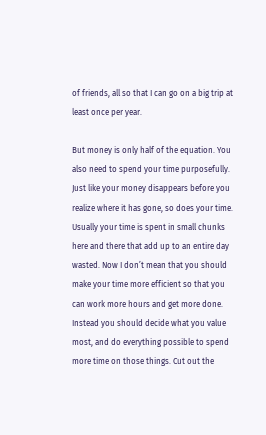of friends, all so that I can go on a big trip at least once per year.

But money is only half of the equation. You also need to spend your time purposefully. Just like your money disappears before you realize where it has gone, so does your time. Usually your time is spent in small chunks here and there that add up to an entire day wasted. Now I don’t mean that you should make your time more efficient so that you can work more hours and get more done. Instead you should decide what you value most, and do everything possible to spend more time on those things. Cut out the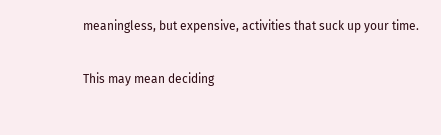meaningless, but expensive, activities that suck up your time.

This may mean deciding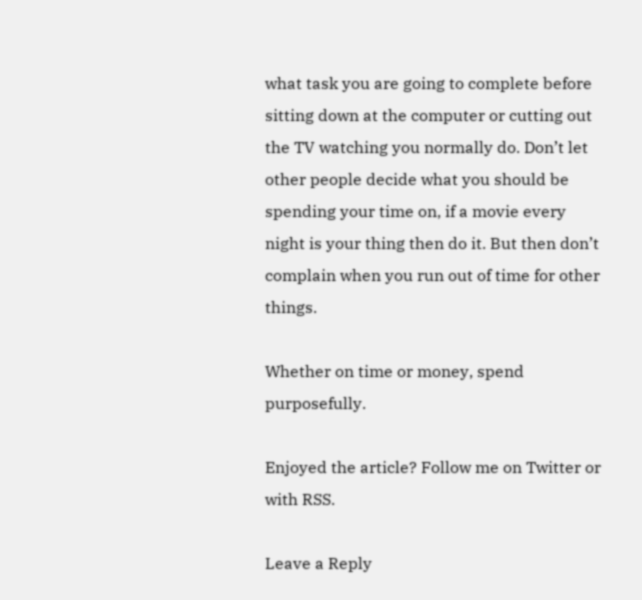what task you are going to complete before sitting down at the computer or cutting out the TV watching you normally do. Don’t let other people decide what you should be spending your time on, if a movie every night is your thing then do it. But then don’t complain when you run out of time for other things.

Whether on time or money, spend purposefully.

Enjoyed the article? Follow me on Twitter or with RSS.

Leave a Reply